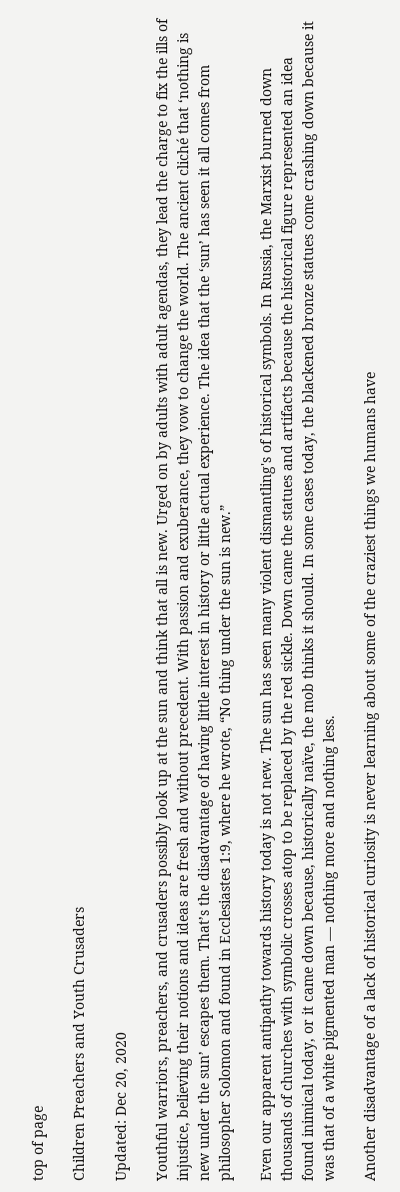top of page

Children Preachers and Youth Crusaders

Updated: Dec 20, 2020

Youthful warriors, preachers, and crusaders possibly look up at the sun and think that all is new. Urged on by adults with adult agendas, they lead the charge to fix the ills of injustice, believing their notions and ideas are fresh and without precedent. With passion and exuberance, they vow to change the world. The ancient cliché that ‘nothing is new under the sun’ escapes them. That’s the disadvantage of having little interest in history or little actual experience. The idea that the ‘sun’ has seen it all comes from philosopher Solomon and found in Ecclesiastes 1:9, where he wrote, “No thing under the sun is new.”

Even our apparent antipathy towards history today is not new. The sun has seen many violent dismantling's of historical symbols. In Russia, the Marxist burned down thousands of churches with symbolic crosses atop to be replaced by the red sickle. Down came the statues and artifacts because the historical figure represented an idea found inimical today, or it came down because, historically naïve, the mob thinks it should. In some cases today, the blackened bronze statues come crashing down because it was that of a white pigmented man — nothing more and nothing less.

Another disadvantage of a lack of historical curiosity is never learning about some of the craziest things we humans have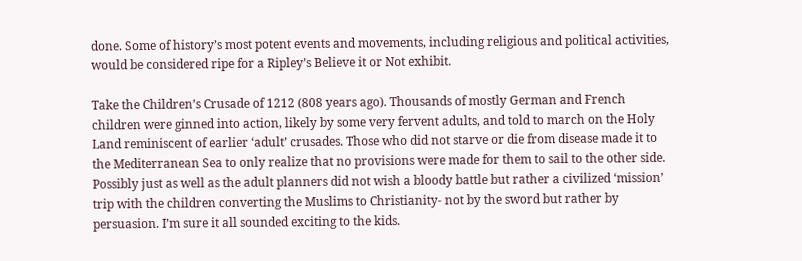done. Some of history’s most potent events and movements, including religious and political activities, would be considered ripe for a Ripley’s Believe it or Not exhibit.

Take the Children’s Crusade of 1212 (808 years ago). Thousands of mostly German and French children were ginned into action, likely by some very fervent adults, and told to march on the Holy Land reminiscent of earlier ‘adult’ crusades. Those who did not starve or die from disease made it to the Mediterranean Sea to only realize that no provisions were made for them to sail to the other side. Possibly just as well as the adult planners did not wish a bloody battle but rather a civilized ‘mission’ trip with the children converting the Muslims to Christianity- not by the sword but rather by persuasion. I’m sure it all sounded exciting to the kids.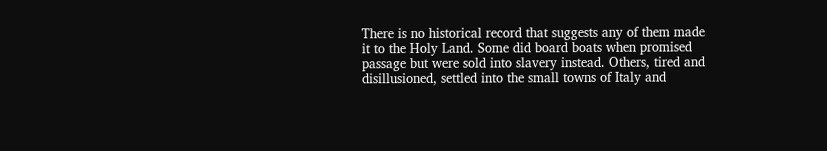There is no historical record that suggests any of them made it to the Holy Land. Some did board boats when promised passage but were sold into slavery instead. Others, tired and disillusioned, settled into the small towns of Italy and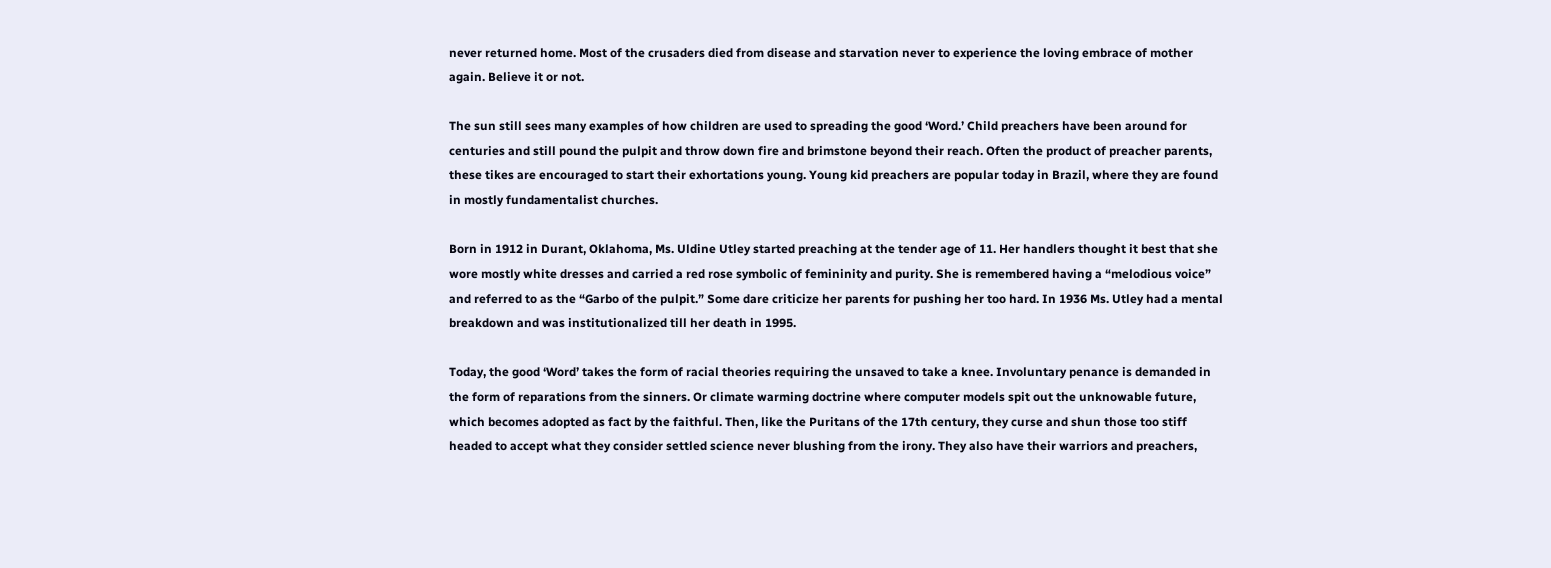never returned home. Most of the crusaders died from disease and starvation never to experience the loving embrace of mother again. Believe it or not.

The sun still sees many examples of how children are used to spreading the good ‘Word.’ Child preachers have been around for centuries and still pound the pulpit and throw down fire and brimstone beyond their reach. Often the product of preacher parents, these tikes are encouraged to start their exhortations young. Young kid preachers are popular today in Brazil, where they are found in mostly fundamentalist churches.

Born in 1912 in Durant, Oklahoma, Ms. Uldine Utley started preaching at the tender age of 11. Her handlers thought it best that she wore mostly white dresses and carried a red rose symbolic of femininity and purity. She is remembered having a “melodious voice” and referred to as the “Garbo of the pulpit.” Some dare criticize her parents for pushing her too hard. In 1936 Ms. Utley had a mental breakdown and was institutionalized till her death in 1995.

Today, the good ‘Word’ takes the form of racial theories requiring the unsaved to take a knee. Involuntary penance is demanded in the form of reparations from the sinners. Or climate warming doctrine where computer models spit out the unknowable future, which becomes adopted as fact by the faithful. Then, like the Puritans of the 17th century, they curse and shun those too stiff headed to accept what they consider settled science never blushing from the irony. They also have their warriors and preachers,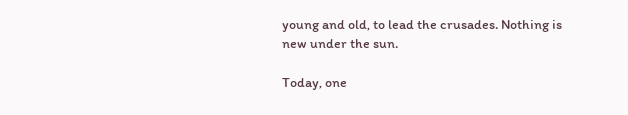young and old, to lead the crusades. Nothing is new under the sun.

Today, one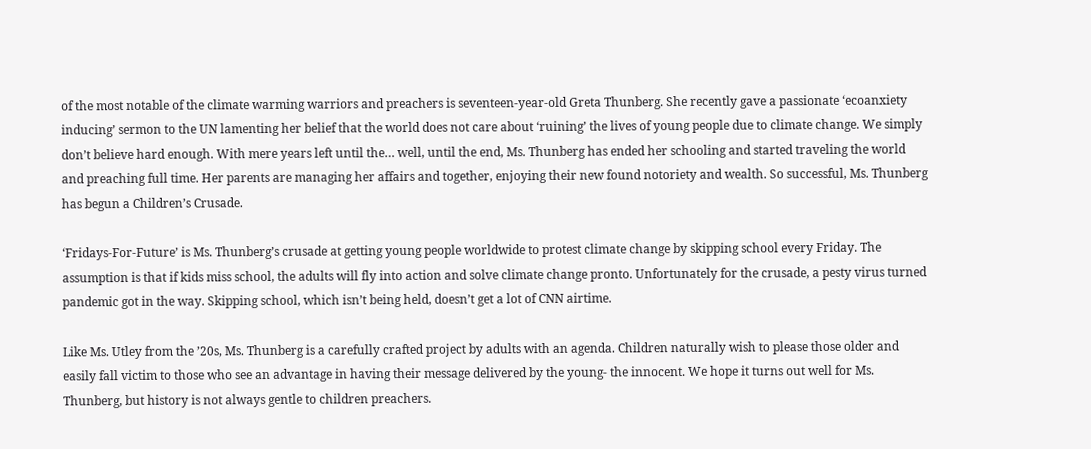of the most notable of the climate warming warriors and preachers is seventeen-year-old Greta Thunberg. She recently gave a passionate ‘ecoanxiety inducing’ sermon to the UN lamenting her belief that the world does not care about ‘ruining’ the lives of young people due to climate change. We simply don’t believe hard enough. With mere years left until the… well, until the end, Ms. Thunberg has ended her schooling and started traveling the world and preaching full time. Her parents are managing her affairs and together, enjoying their new found notoriety and wealth. So successful, Ms. Thunberg has begun a Children’s Crusade.

‘Fridays-For-Future’ is Ms. Thunberg’s crusade at getting young people worldwide to protest climate change by skipping school every Friday. The assumption is that if kids miss school, the adults will fly into action and solve climate change pronto. Unfortunately for the crusade, a pesty virus turned pandemic got in the way. Skipping school, which isn’t being held, doesn’t get a lot of CNN airtime.

Like Ms. Utley from the ’20s, Ms. Thunberg is a carefully crafted project by adults with an agenda. Children naturally wish to please those older and easily fall victim to those who see an advantage in having their message delivered by the young- the innocent. We hope it turns out well for Ms. Thunberg, but history is not always gentle to children preachers.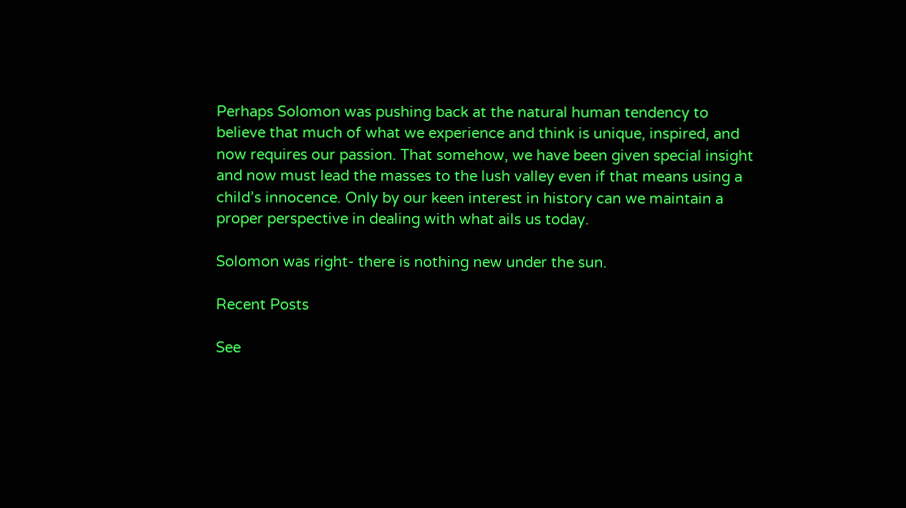Perhaps Solomon was pushing back at the natural human tendency to believe that much of what we experience and think is unique, inspired, and now requires our passion. That somehow, we have been given special insight and now must lead the masses to the lush valley even if that means using a child’s innocence. Only by our keen interest in history can we maintain a proper perspective in dealing with what ails us today.

Solomon was right- there is nothing new under the sun.

Recent Posts

See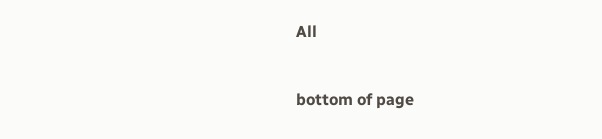All


bottom of page